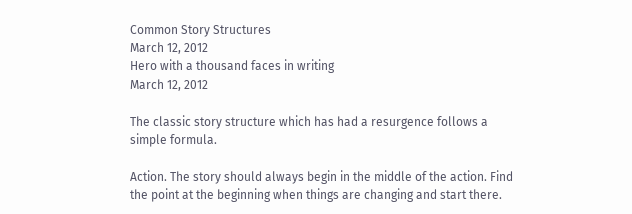Common Story Structures
March 12, 2012
Hero with a thousand faces in writing
March 12, 2012

The classic story structure which has had a resurgence follows a simple formula.

Action. The story should always begin in the middle of the action. Find the point at the beginning when things are changing and start there.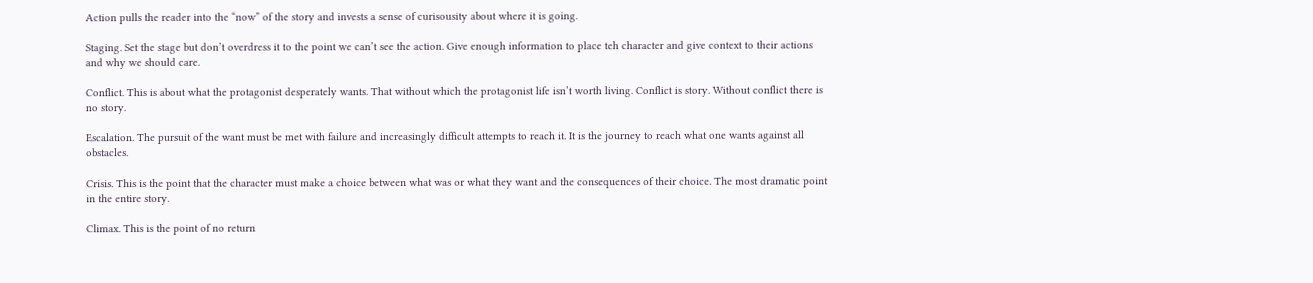Action pulls the reader into the “now” of the story and invests a sense of curisousity about where it is going.

Staging. Set the stage but don’t overdress it to the point we can’t see the action. Give enough information to place teh character and give context to their actions and why we should care.

Conflict. This is about what the protagonist desperately wants. That without which the protagonist life isn’t worth living. Conflict is story. Without conflict there is no story.

Escalation. The pursuit of the want must be met with failure and increasingly difficult attempts to reach it. It is the journey to reach what one wants against all obstacles.

Crisis. This is the point that the character must make a choice between what was or what they want and the consequences of their choice. The most dramatic point in the entire story.

Climax. This is the point of no return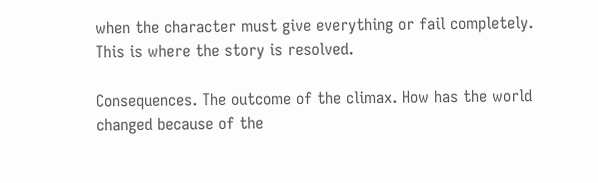when the character must give everything or fail completely. This is where the story is resolved.

Consequences. The outcome of the climax. How has the world changed because of the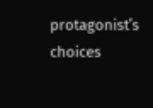protagonist’s choices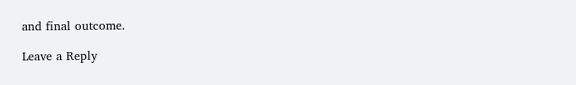and final outcome.

Leave a Reply